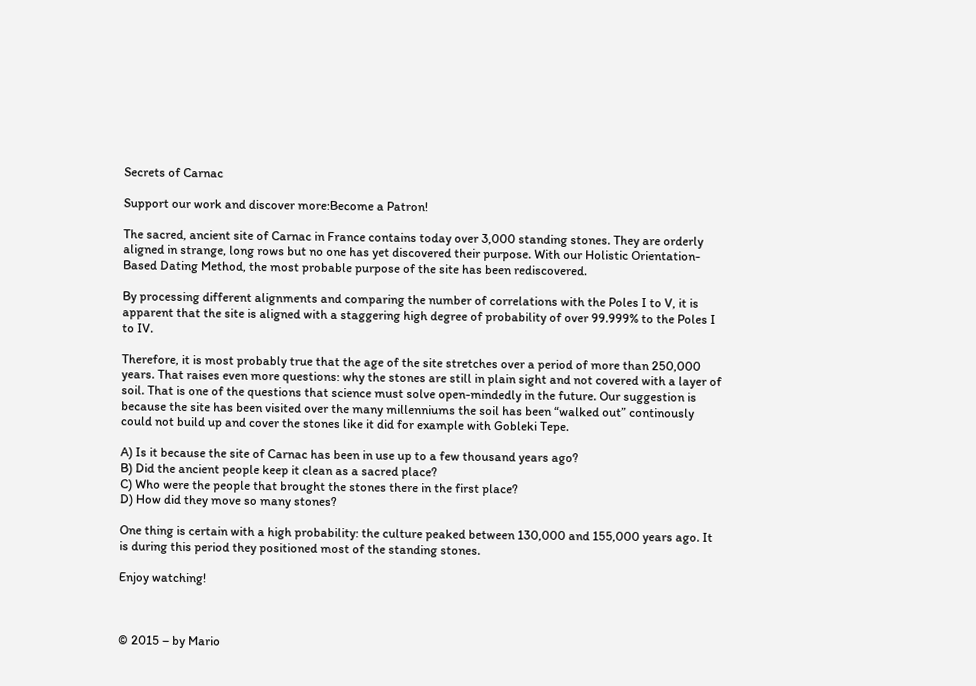Secrets of Carnac

Support our work and discover more:Become a Patron!

The sacred, ancient site of Carnac in France contains today over 3,000 standing stones. They are orderly aligned in strange, long rows but no one has yet discovered their purpose. With our Holistic Orientation-Based Dating Method, the most probable purpose of the site has been rediscovered.

By processing different alignments and comparing the number of correlations with the Poles I to V, it is apparent that the site is aligned with a staggering high degree of probability of over 99.999% to the Poles I to IV.

Therefore, it is most probably true that the age of the site stretches over a period of more than 250,000 years. That raises even more questions: why the stones are still in plain sight and not covered with a layer of soil. That is one of the questions that science must solve open-mindedly in the future. Our suggestion is because the site has been visited over the many millenniums the soil has been “walked out” continously could not build up and cover the stones like it did for example with Gobleki Tepe.

A) Is it because the site of Carnac has been in use up to a few thousand years ago?
B) Did the ancient people keep it clean as a sacred place?
C) Who were the people that brought the stones there in the first place?
D) How did they move so many stones?

One thing is certain with a high probability: the culture peaked between 130,000 and 155,000 years ago. It is during this period they positioned most of the standing stones.

Enjoy watching!



© 2015 – by Mario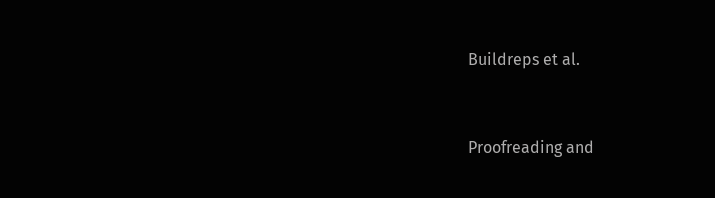Buildreps et al.


Proofreading and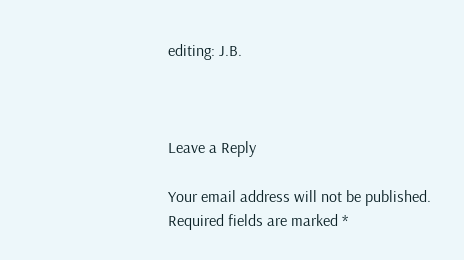editing: J.B.



Leave a Reply

Your email address will not be published. Required fields are marked *